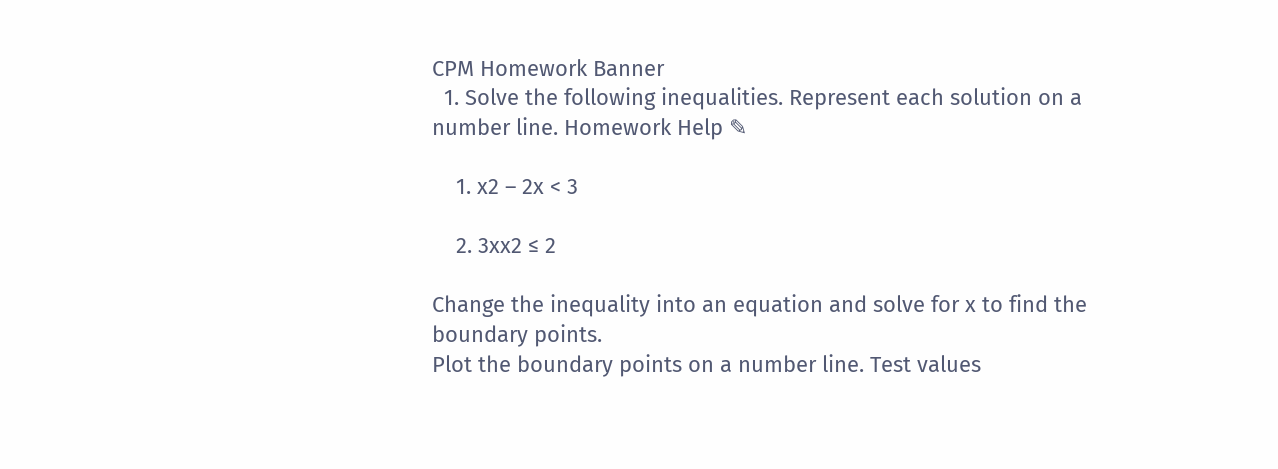CPM Homework Banner
  1. Solve the following inequalities. Represent each solution on a number line. Homework Help ✎

    1. x2 – 2x < 3

    2. 3xx2 ≤ 2

Change the inequality into an equation and solve for x to find the boundary points.
Plot the boundary points on a number line. Test values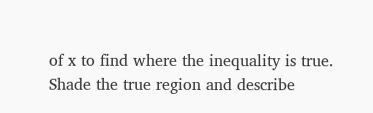of x to find where the inequality is true.
Shade the true region and describe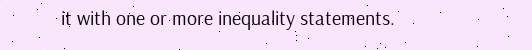it with one or more inequality statements.